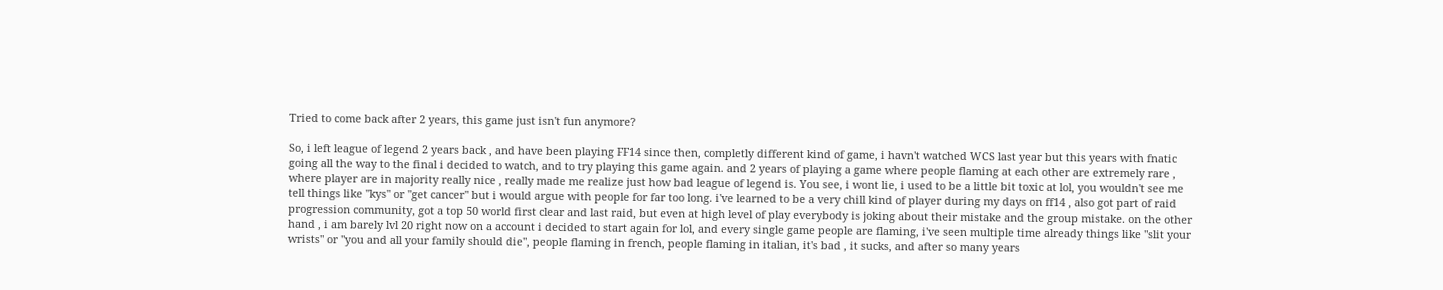Tried to come back after 2 years, this game just isn't fun anymore?

So, i left league of legend 2 years back , and have been playing FF14 since then, completly different kind of game, i havn't watched WCS last year but this years with fnatic going all the way to the final i decided to watch, and to try playing this game again. and 2 years of playing a game where people flaming at each other are extremely rare , where player are in majority really nice , really made me realize just how bad league of legend is. You see, i wont lie, i used to be a little bit toxic at lol, you wouldn't see me tell things like "kys" or "get cancer" but i would argue with people for far too long. i've learned to be a very chill kind of player during my days on ff14 , also got part of raid progression community, got a top 50 world first clear and last raid, but even at high level of play everybody is joking about their mistake and the group mistake. on the other hand , i am barely lvl 20 right now on a account i decided to start again for lol, and every single game people are flaming, i've seen multiple time already things like "slit your wrists" or "you and all your family should die", people flaming in french, people flaming in italian, it's bad , it sucks, and after so many years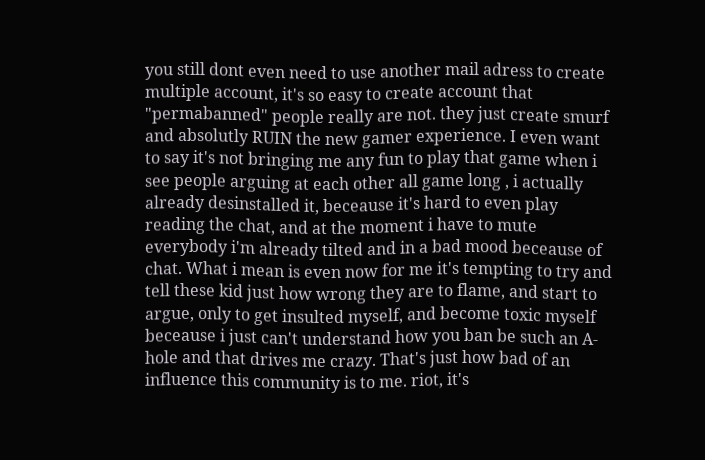you still dont even need to use another mail adress to create multiple account, it's so easy to create account that "permabanned" people really are not. they just create smurf and absolutly RUIN the new gamer experience. I even want to say it's not bringing me any fun to play that game when i see people arguing at each other all game long , i actually already desinstalled it, beceause it's hard to even play reading the chat, and at the moment i have to mute everybody i'm already tilted and in a bad mood beceause of chat. What i mean is even now for me it's tempting to try and tell these kid just how wrong they are to flame, and start to argue, only to get insulted myself, and become toxic myself beceause i just can't understand how you ban be such an A-hole and that drives me crazy. That's just how bad of an influence this community is to me. riot, it's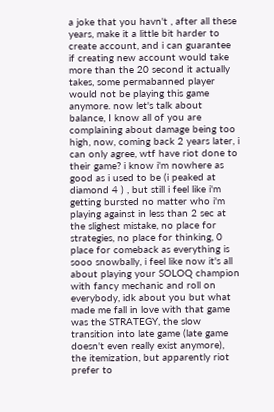a joke that you havn't , after all these years, make it a little bit harder to create account, and i can guarantee if creating new account would take more than the 20 second it actually takes, some permabanned player would not be playing this game anymore. now let's talk about balance, I know all of you are complaining about damage being too high, now, coming back 2 years later, i can only agree, wtf have riot done to their game? i know i'm nowhere as good as i used to be (i peaked at diamond 4 ) , but still i feel like i'm getting bursted no matter who i'm playing against in less than 2 sec at the slighest mistake, no place for strategies, no place for thinking, 0 place for comeback as everything is sooo snowbally, i feel like now it's all about playing your SOLOQ champion with fancy mechanic and roll on everybody, idk about you but what made me fall in love with that game was the STRATEGY, the slow transition into late game (late game doesn't even really exist anymore), the itemization, but apparently riot prefer to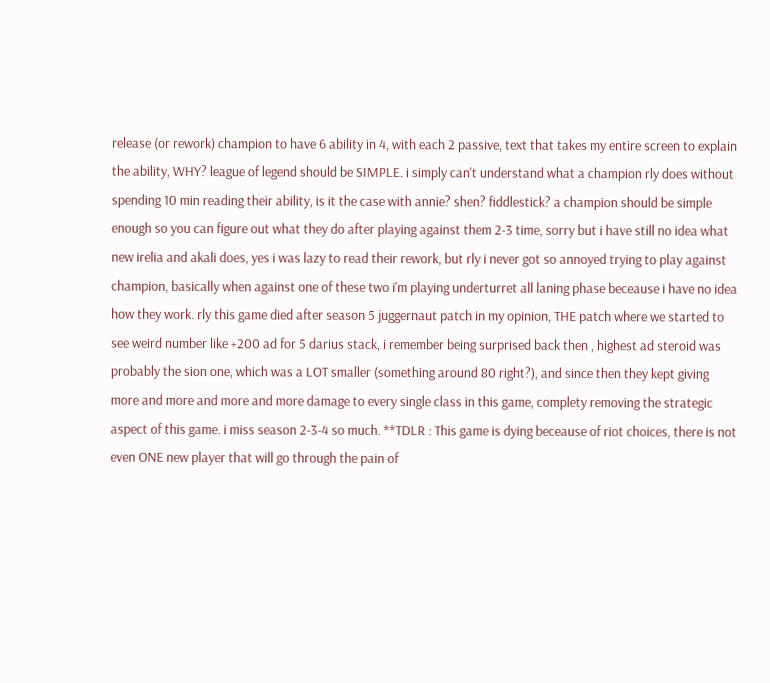release (or rework) champion to have 6 ability in 4, with each 2 passive, text that takes my entire screen to explain the ability, WHY? league of legend should be SIMPLE. i simply can't understand what a champion rly does without spending 10 min reading their ability, is it the case with annie? shen? fiddlestick? a champion should be simple enough so you can figure out what they do after playing against them 2-3 time, sorry but i have still no idea what new irelia and akali does, yes i was lazy to read their rework, but rly i never got so annoyed trying to play against champion, basically when against one of these two i'm playing underturret all laning phase beceause i have no idea how they work. rly this game died after season 5 juggernaut patch in my opinion, THE patch where we started to see weird number like +200 ad for 5 darius stack, i remember being surprised back then , highest ad steroid was probably the sion one, which was a LOT smaller (something around 80 right?), and since then they kept giving more and more and more and more damage to every single class in this game, complety removing the strategic aspect of this game. i miss season 2-3-4 so much. **TDLR : This game is dying beceause of riot choices, there is not even ONE new player that will go through the pain of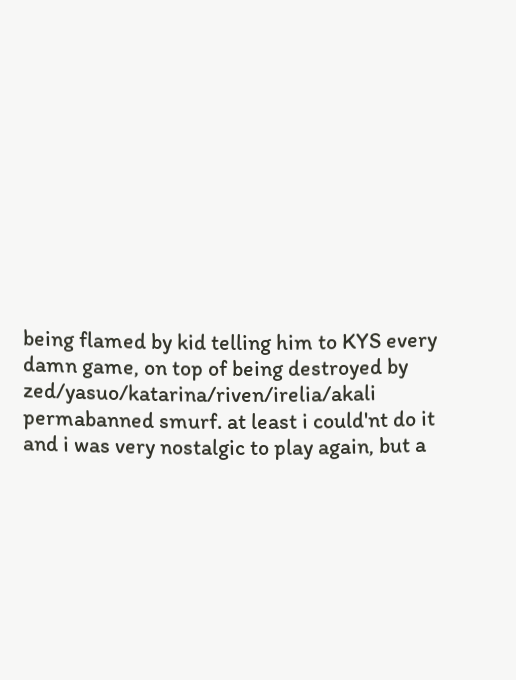being flamed by kid telling him to KYS every damn game, on top of being destroyed by zed/yasuo/katarina/riven/irelia/akali permabanned smurf. at least i could'nt do it and i was very nostalgic to play again, but a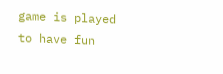game is played to have fun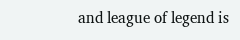and league of legend is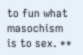to fun what masochism is to sex. **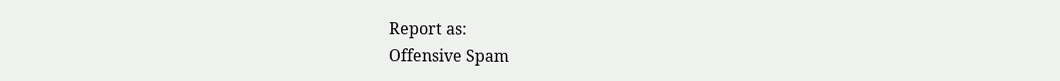Report as:
Offensive Spam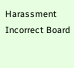Harassment Incorrect Board